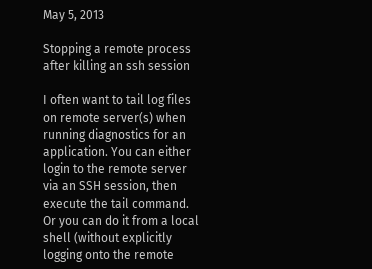May 5, 2013

Stopping a remote process after killing an ssh session

I often want to tail log files on remote server(s) when running diagnostics for an application. You can either login to the remote server via an SSH session, then execute the tail command. Or you can do it from a local shell (without explicitly logging onto the remote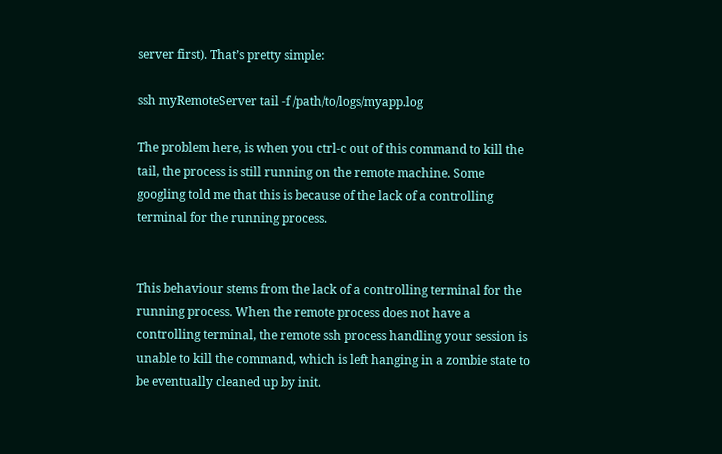server first). That’s pretty simple:

ssh myRemoteServer tail -f /path/to/logs/myapp.log

The problem here, is when you ctrl-c out of this command to kill the tail, the process is still running on the remote machine. Some googling told me that this is because of the lack of a controlling terminal for the running process.


This behaviour stems from the lack of a controlling terminal for the running process. When the remote process does not have a controlling terminal, the remote ssh process handling your session is unable to kill the command, which is left hanging in a zombie state to be eventually cleaned up by init.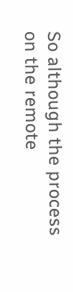So although the process on the remote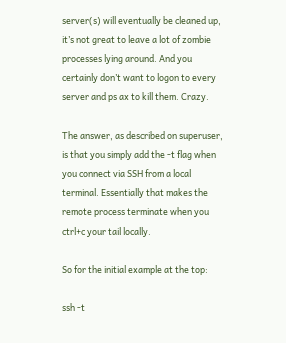server(s) will eventually be cleaned up, it’s not great to leave a lot of zombie processes lying around. And you certainly don’t want to logon to every server and ps ax to kill them. Crazy.

The answer, as described on superuser, is that you simply add the -t flag when you connect via SSH from a local terminal. Essentially that makes the remote process terminate when you ctrl+c your tail locally.

So for the initial example at the top:

ssh -t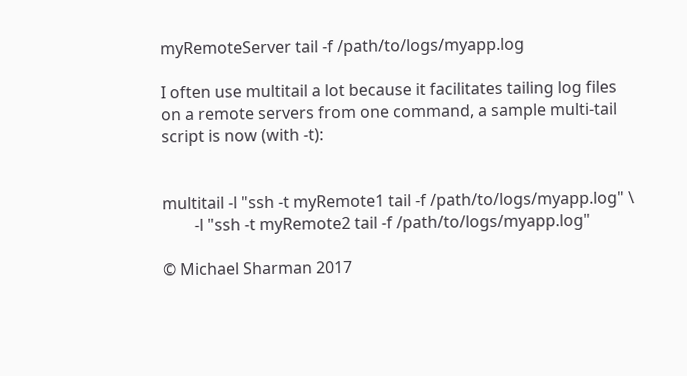myRemoteServer tail -f /path/to/logs/myapp.log

I often use multitail a lot because it facilitates tailing log files on a remote servers from one command, a sample multi-tail script is now (with -t):


multitail -l "ssh -t myRemote1 tail -f /path/to/logs/myapp.log" \
        -l "ssh -t myRemote2 tail -f /path/to/logs/myapp.log"

© Michael Sharman 2017